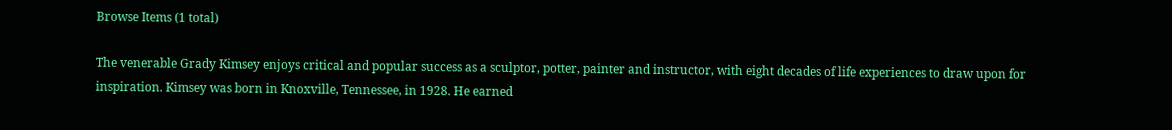Browse Items (1 total)

The venerable Grady Kimsey enjoys critical and popular success as a sculptor, potter, painter and instructor, with eight decades of life experiences to draw upon for inspiration. Kimsey was born in Knoxville, Tennessee, in 1928. He earned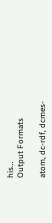his…
Output Formats

atom, dc-rdf, dcmes-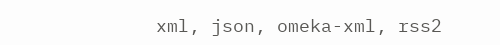xml, json, omeka-xml, rss2